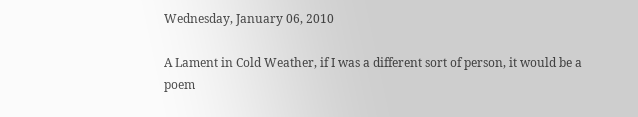Wednesday, January 06, 2010

A Lament in Cold Weather, if I was a different sort of person, it would be a poem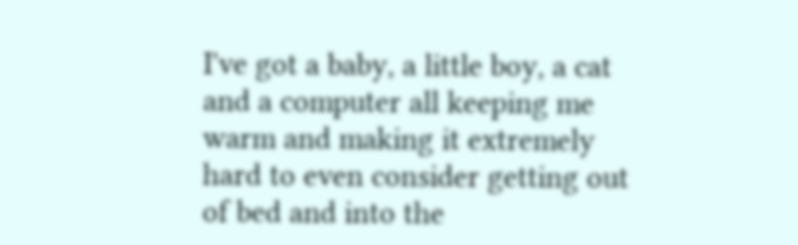I've got a baby, a little boy, a cat and a computer all keeping me warm and making it extremely hard to even consider getting out of bed and into the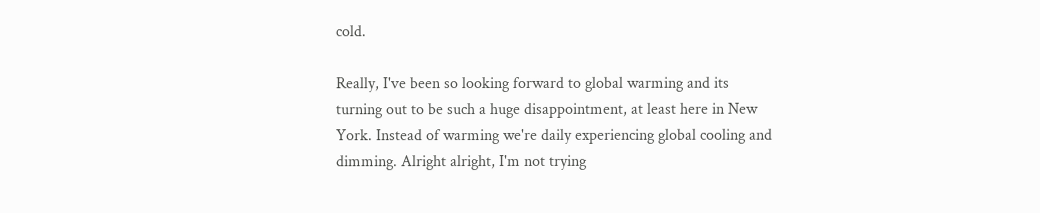cold.

Really, I've been so looking forward to global warming and its turning out to be such a huge disappointment, at least here in New York. Instead of warming we're daily experiencing global cooling and dimming. Alright alright, I'm not trying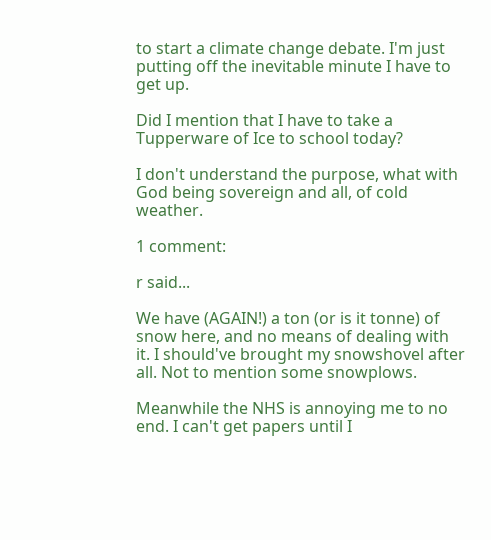to start a climate change debate. I'm just putting off the inevitable minute I have to get up.

Did I mention that I have to take a Tupperware of Ice to school today?

I don't understand the purpose, what with God being sovereign and all, of cold weather.

1 comment:

r said...

We have (AGAIN!) a ton (or is it tonne) of snow here, and no means of dealing with it. I should've brought my snowshovel after all. Not to mention some snowplows.

Meanwhile the NHS is annoying me to no end. I can't get papers until I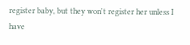register baby, but they won't register her unless I have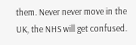them. Never never move in the UK, the NHS will get confused.